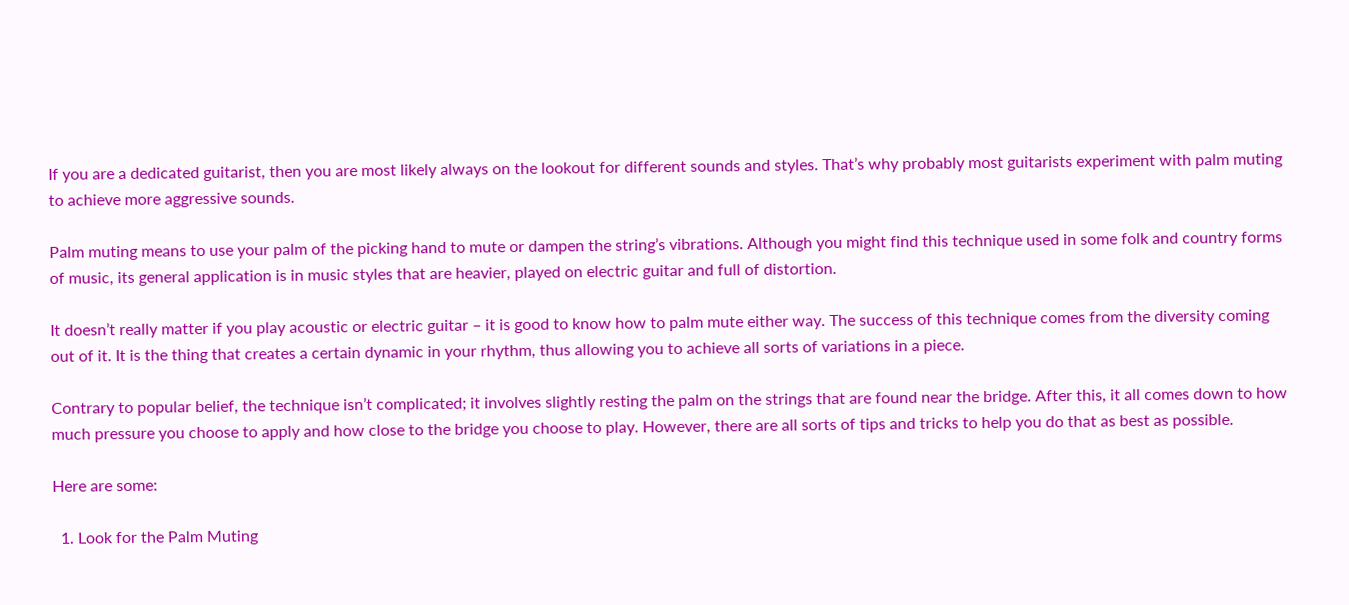If you are a dedicated guitarist, then you are most likely always on the lookout for different sounds and styles. That’s why probably most guitarists experiment with palm muting to achieve more aggressive sounds.

Palm muting means to use your palm of the picking hand to mute or dampen the string’s vibrations. Although you might find this technique used in some folk and country forms of music, its general application is in music styles that are heavier, played on electric guitar and full of distortion.

It doesn’t really matter if you play acoustic or electric guitar – it is good to know how to palm mute either way. The success of this technique comes from the diversity coming out of it. It is the thing that creates a certain dynamic in your rhythm, thus allowing you to achieve all sorts of variations in a piece.

Contrary to popular belief, the technique isn’t complicated; it involves slightly resting the palm on the strings that are found near the bridge. After this, it all comes down to how much pressure you choose to apply and how close to the bridge you choose to play. However, there are all sorts of tips and tricks to help you do that as best as possible.

Here are some:

  1. Look for the Palm Muting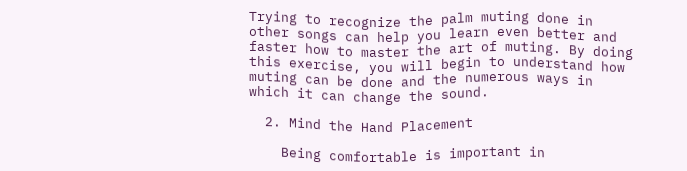Trying to recognize the palm muting done in other songs can help you learn even better and faster how to master the art of muting. By doing this exercise, you will begin to understand how muting can be done and the numerous ways in which it can change the sound.

  2. Mind the Hand Placement

    Being comfortable is important in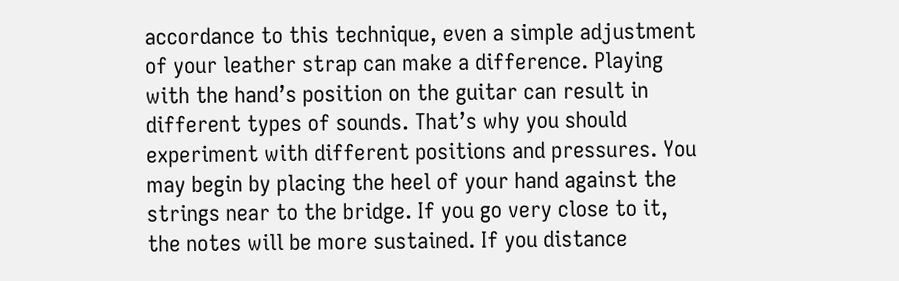accordance to this technique, even a simple adjustment of your leather strap can make a difference. Playing with the hand’s position on the guitar can result in different types of sounds. That’s why you should experiment with different positions and pressures. You may begin by placing the heel of your hand against the strings near to the bridge. If you go very close to it, the notes will be more sustained. If you distance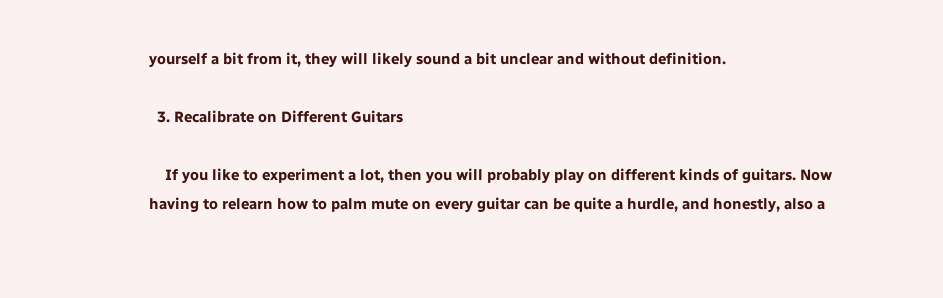yourself a bit from it, they will likely sound a bit unclear and without definition.

  3. Recalibrate on Different Guitars

    If you like to experiment a lot, then you will probably play on different kinds of guitars. Now having to relearn how to palm mute on every guitar can be quite a hurdle, and honestly, also a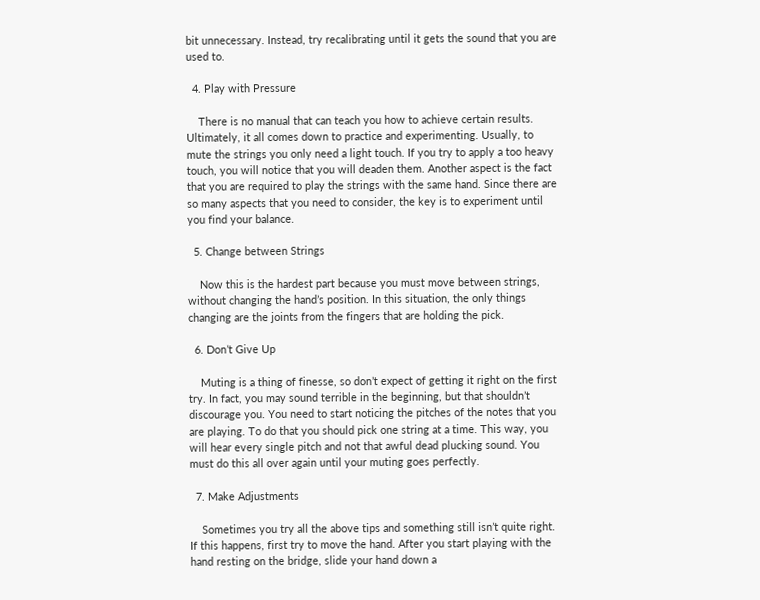bit unnecessary. Instead, try recalibrating until it gets the sound that you are used to.

  4. Play with Pressure

    There is no manual that can teach you how to achieve certain results. Ultimately, it all comes down to practice and experimenting. Usually, to mute the strings you only need a light touch. If you try to apply a too heavy touch, you will notice that you will deaden them. Another aspect is the fact that you are required to play the strings with the same hand. Since there are so many aspects that you need to consider, the key is to experiment until you find your balance.

  5. Change between Strings

    Now this is the hardest part because you must move between strings, without changing the hand’s position. In this situation, the only things changing are the joints from the fingers that are holding the pick.

  6. Don’t Give Up

    Muting is a thing of finesse, so don’t expect of getting it right on the first try. In fact, you may sound terrible in the beginning, but that shouldn’t discourage you. You need to start noticing the pitches of the notes that you are playing. To do that you should pick one string at a time. This way, you will hear every single pitch and not that awful dead plucking sound. You must do this all over again until your muting goes perfectly.

  7. Make Adjustments

    Sometimes you try all the above tips and something still isn’t quite right. If this happens, first try to move the hand. After you start playing with the hand resting on the bridge, slide your hand down a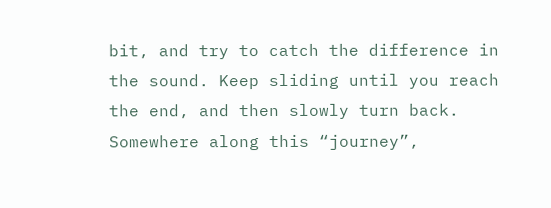bit, and try to catch the difference in the sound. Keep sliding until you reach the end, and then slowly turn back. Somewhere along this “journey”,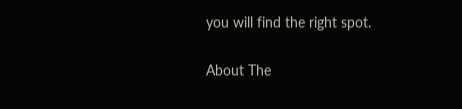you will find the right spot.

About The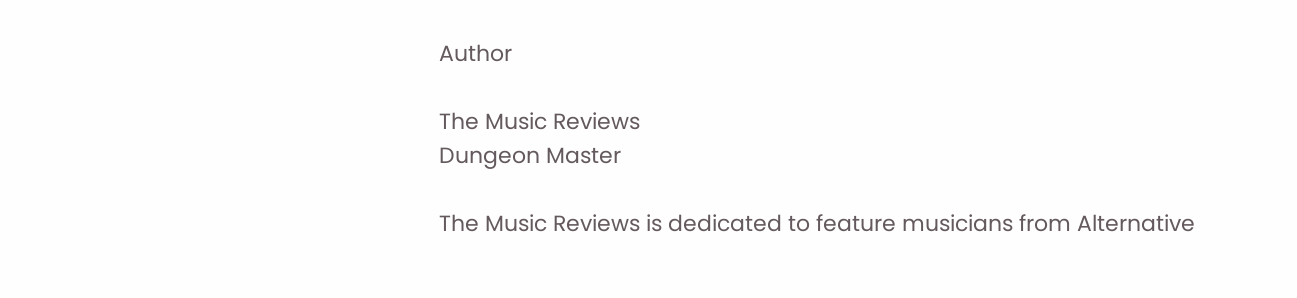Author

The Music Reviews
Dungeon Master

The Music Reviews is dedicated to feature musicians from Alternative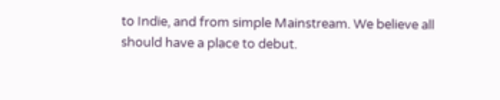to Indie, and from simple Mainstream. We believe all should have a place to debut.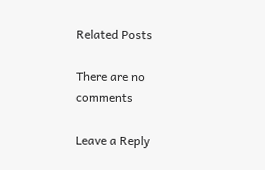Related Posts

There are no comments

Leave a Reply